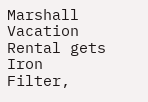Marshall Vacation Rental gets Iron Filter,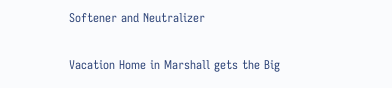Softener and Neutralizer

Vacation Home in Marshall gets the Big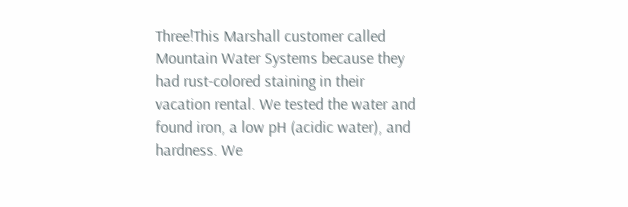Three!This Marshall customer called Mountain Water Systems because they had rust-colored staining in their vacation rental. We tested the water and found iron, a low pH (acidic water), and hardness. We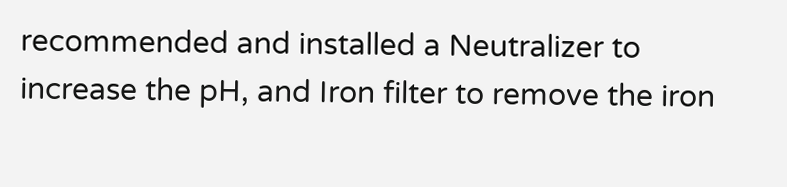recommended and installed a Neutralizer to increase the pH, and Iron filter to remove the iron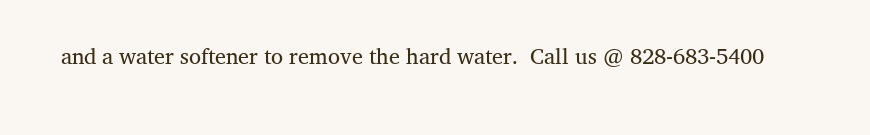and a water softener to remove the hard water.  Call us @ 828-683-5400